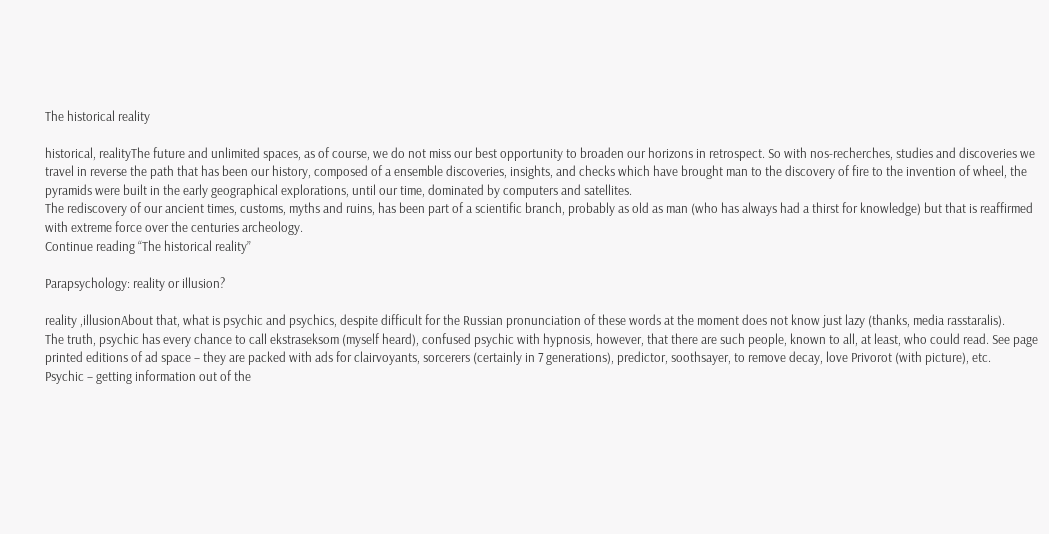The historical reality

historical, realityThe future and unlimited spaces, as of course, we do not miss our best opportunity to broaden our horizons in retrospect. So with nos-recherches, studies and discoveries we travel in reverse the path that has been our history, composed of a ensemble discoveries, insights, and checks which have brought man to the discovery of fire to the invention of wheel, the pyramids were built in the early geographical explorations, until our time, dominated by computers and satellites.
The rediscovery of our ancient times, customs, myths and ruins, has been part of a scientific branch, probably as old as man (who has always had a thirst for knowledge) but that is reaffirmed with extreme force over the centuries archeology.
Continue reading “The historical reality”

Parapsychology: reality or illusion?

reality ,illusionAbout that, what is psychic and psychics, despite difficult for the Russian pronunciation of these words at the moment does not know just lazy (thanks, media rasstaralis).
The truth, psychic has every chance to call ekstraseksom (myself heard), confused psychic with hypnosis, however, that there are such people, known to all, at least, who could read. See page printed editions of ad space – they are packed with ads for clairvoyants, sorcerers (certainly in 7 generations), predictor, soothsayer, to remove decay, love Privorot (with picture), etc.
Psychic – getting information out of the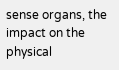sense organs, the impact on the physical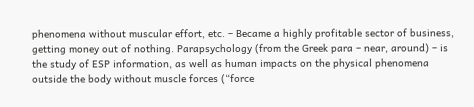phenomena without muscular effort, etc. – Became a highly profitable sector of business, getting money out of nothing. Parapsychology (from the Greek para – near, around) – is the study of ESP information, as well as human impacts on the physical phenomena outside the body without muscle forces (“force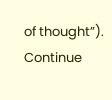of thought”). Continue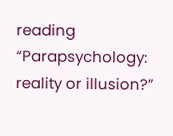reading “Parapsychology: reality or illusion?”